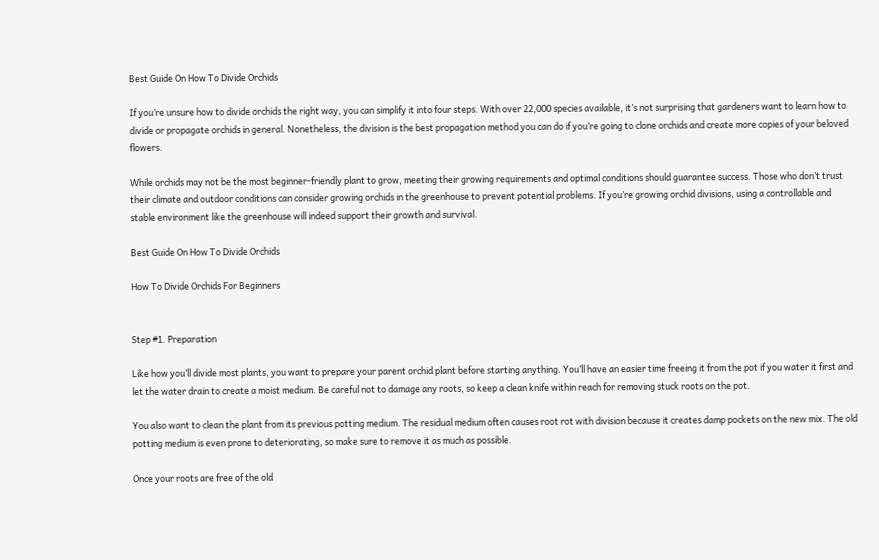Best Guide On How To Divide Orchids

If you’re unsure how to divide orchids the right way, you can simplify it into four steps. With over 22,000 species available, it’s not surprising that gardeners want to learn how to divide or propagate orchids in general. Nonetheless, the division is the best propagation method you can do if you’re going to clone orchids and create more copies of your beloved flowers.

While orchids may not be the most beginner-friendly plant to grow, meeting their growing requirements and optimal conditions should guarantee success. Those who don’t trust their climate and outdoor conditions can consider growing orchids in the greenhouse to prevent potential problems. If you’re growing orchid divisions, using a controllable and stable environment like the greenhouse will indeed support their growth and survival.

Best Guide On How To Divide Orchids

How To Divide Orchids For Beginners


Step #1. Preparation

Like how you’ll divide most plants, you want to prepare your parent orchid plant before starting anything. You’ll have an easier time freeing it from the pot if you water it first and let the water drain to create a moist medium. Be careful not to damage any roots, so keep a clean knife within reach for removing stuck roots on the pot.

You also want to clean the plant from its previous potting medium. The residual medium often causes root rot with division because it creates damp pockets on the new mix. The old potting medium is even prone to deteriorating, so make sure to remove it as much as possible.

Once your roots are free of the old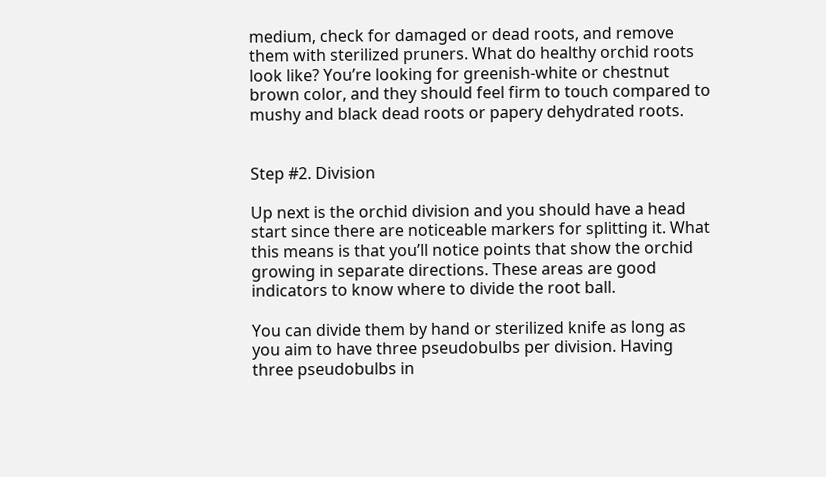medium, check for damaged or dead roots, and remove them with sterilized pruners. What do healthy orchid roots look like? You’re looking for greenish-white or chestnut brown color, and they should feel firm to touch compared to mushy and black dead roots or papery dehydrated roots.


Step #2. Division

Up next is the orchid division and you should have a head start since there are noticeable markers for splitting it. What this means is that you’ll notice points that show the orchid growing in separate directions. These areas are good indicators to know where to divide the root ball.

You can divide them by hand or sterilized knife as long as you aim to have three pseudobulbs per division. Having three pseudobulbs in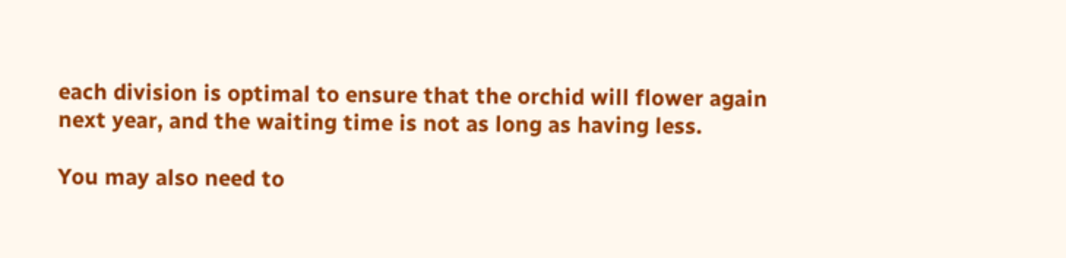each division is optimal to ensure that the orchid will flower again next year, and the waiting time is not as long as having less.

You may also need to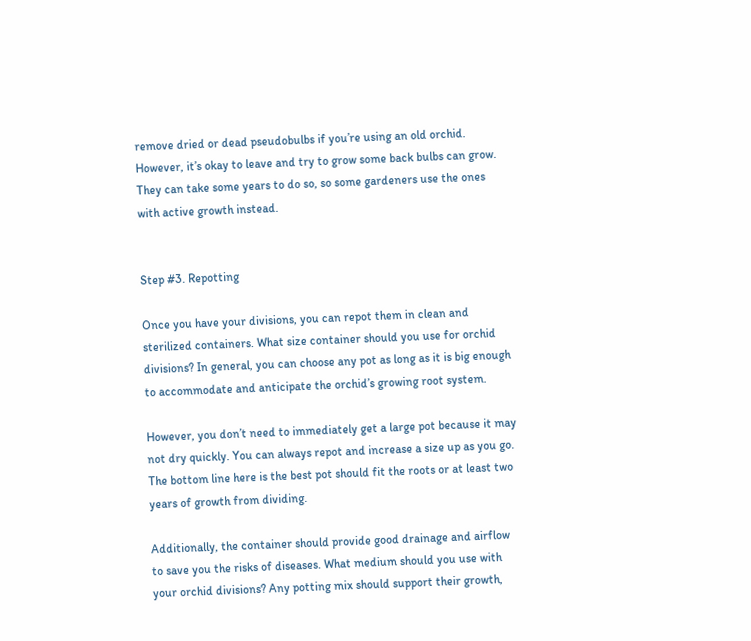remove dried or dead pseudobulbs if you’re using an old orchid. However, it’s okay to leave and try to grow some back bulbs can grow. They can take some years to do so, so some gardeners use the ones with active growth instead.


Step #3. Repotting

Once you have your divisions, you can repot them in clean and sterilized containers. What size container should you use for orchid divisions? In general, you can choose any pot as long as it is big enough to accommodate and anticipate the orchid’s growing root system.

However, you don’t need to immediately get a large pot because it may not dry quickly. You can always repot and increase a size up as you go. The bottom line here is the best pot should fit the roots or at least two years of growth from dividing.

Additionally, the container should provide good drainage and airflow to save you the risks of diseases. What medium should you use with your orchid divisions? Any potting mix should support their growth,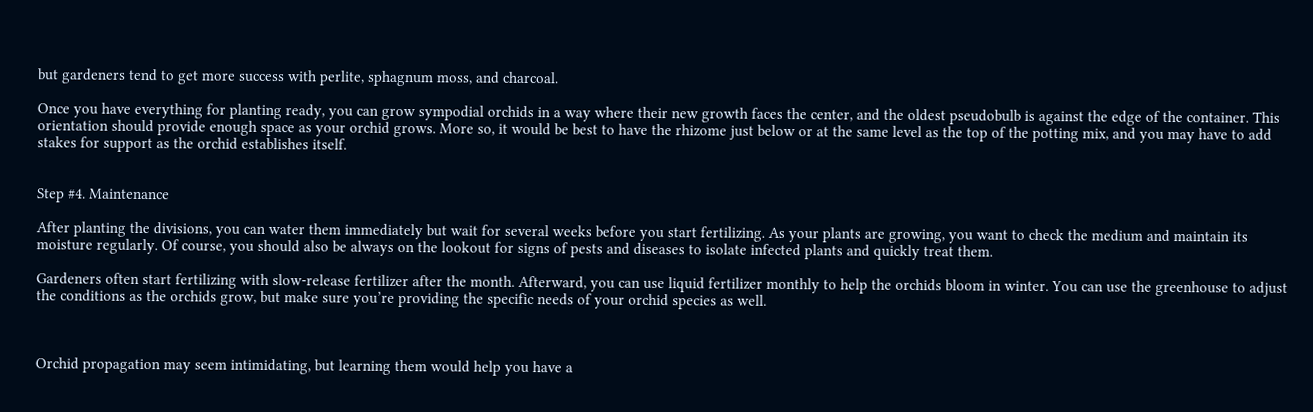but gardeners tend to get more success with perlite, sphagnum moss, and charcoal.

Once you have everything for planting ready, you can grow sympodial orchids in a way where their new growth faces the center, and the oldest pseudobulb is against the edge of the container. This orientation should provide enough space as your orchid grows. More so, it would be best to have the rhizome just below or at the same level as the top of the potting mix, and you may have to add stakes for support as the orchid establishes itself.


Step #4. Maintenance

After planting the divisions, you can water them immediately but wait for several weeks before you start fertilizing. As your plants are growing, you want to check the medium and maintain its moisture regularly. Of course, you should also be always on the lookout for signs of pests and diseases to isolate infected plants and quickly treat them.

Gardeners often start fertilizing with slow-release fertilizer after the month. Afterward, you can use liquid fertilizer monthly to help the orchids bloom in winter. You can use the greenhouse to adjust the conditions as the orchids grow, but make sure you’re providing the specific needs of your orchid species as well.



Orchid propagation may seem intimidating, but learning them would help you have a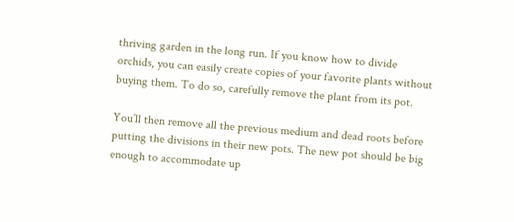thriving garden in the long run. If you know how to divide orchids, you can easily create copies of your favorite plants without buying them. To do so, carefully remove the plant from its pot.

You’ll then remove all the previous medium and dead roots before putting the divisions in their new pots. The new pot should be big enough to accommodate up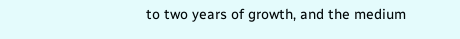to two years of growth, and the medium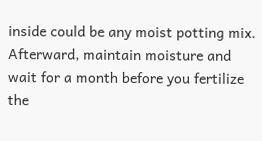inside could be any moist potting mix. Afterward, maintain moisture and wait for a month before you fertilize the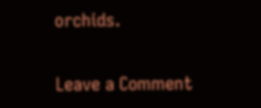orchids.


Leave a Comment